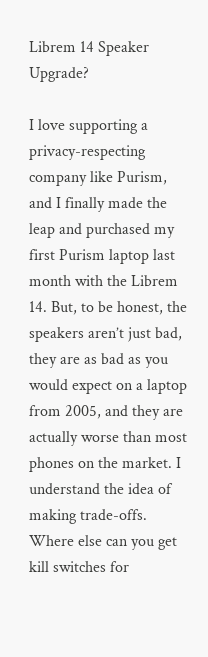Librem 14 Speaker Upgrade?

I love supporting a privacy-respecting company like Purism, and I finally made the leap and purchased my first Purism laptop last month with the Librem 14. But, to be honest, the speakers aren’t just bad, they are as bad as you would expect on a laptop from 2005, and they are actually worse than most phones on the market. I understand the idea of making trade-offs. Where else can you get kill switches for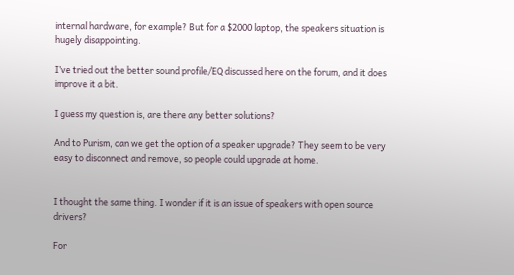internal hardware, for example? But for a $2000 laptop, the speakers situation is hugely disappointing.

I’ve tried out the better sound profile/EQ discussed here on the forum, and it does improve it a bit.

I guess my question is, are there any better solutions?

And to Purism, can we get the option of a speaker upgrade? They seem to be very easy to disconnect and remove, so people could upgrade at home.


I thought the same thing. I wonder if it is an issue of speakers with open source drivers?

For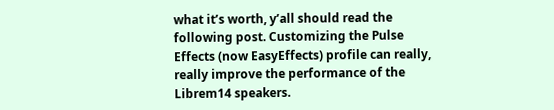what it’s worth, y’all should read the following post. Customizing the Pulse Effects (now EasyEffects) profile can really, really improve the performance of the Librem14 speakers.